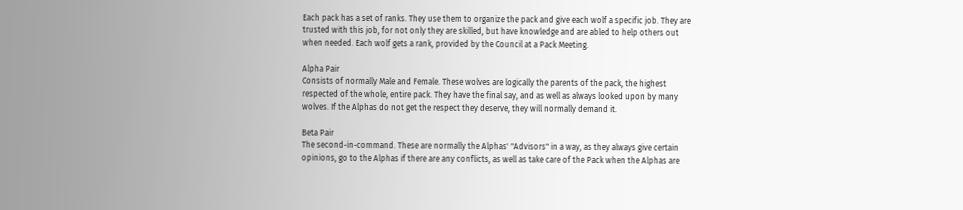Each pack has a set of ranks. They use them to organize the pack and give each wolf a specific job. They are trusted with this job, for not only they are skilled, but have knowledge and are abled to help others out when needed. Each wolf gets a rank, provided by the Council at a Pack Meeting.

Alpha Pair
Consists of normally Male and Female. These wolves are logically the parents of the pack, the highest respected of the whole, entire pack. They have the final say, and as well as always looked upon by many wolves. If the Alphas do not get the respect they deserve, they will normally demand it.

Beta Pair
The second-in-command. These are normally the Alphas' "Advisors" in a way, as they always give certain opinions, go to the Alphas if there are any conflicts, as well as take care of the Pack when the Alphas are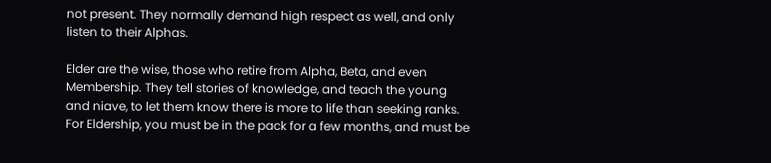not present. They normally demand high respect as well, and only listen to their Alphas.

Elder are the wise, those who retire from Alpha, Beta, and even Membership. They tell stories of knowledge, and teach the young and niave, to let them know there is more to life than seeking ranks. For Eldership, you must be in the pack for a few months, and must be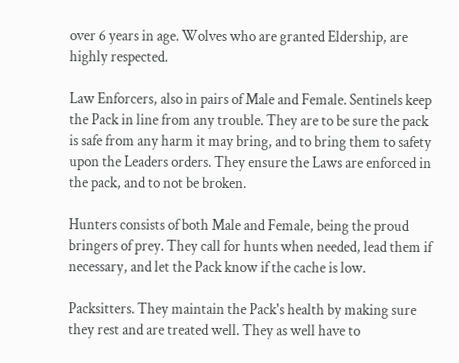over 6 years in age. Wolves who are granted Eldership, are highly respected.

Law Enforcers, also in pairs of Male and Female. Sentinels keep the Pack in line from any trouble. They are to be sure the pack is safe from any harm it may bring, and to bring them to safety upon the Leaders orders. They ensure the Laws are enforced in the pack, and to not be broken.

Hunters consists of both Male and Female, being the proud bringers of prey. They call for hunts when needed, lead them if necessary, and let the Pack know if the cache is low.

Packsitters. They maintain the Pack's health by making sure they rest and are treated well. They as well have to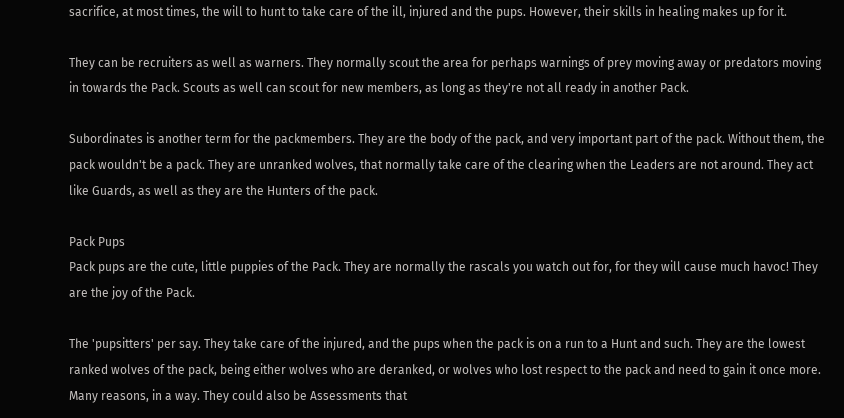sacrifice, at most times, the will to hunt to take care of the ill, injured and the pups. However, their skills in healing makes up for it.

They can be recruiters as well as warners. They normally scout the area for perhaps warnings of prey moving away or predators moving in towards the Pack. Scouts as well can scout for new members, as long as they're not all ready in another Pack.

Subordinates is another term for the packmembers. They are the body of the pack, and very important part of the pack. Without them, the pack wouldn't be a pack. They are unranked wolves, that normally take care of the clearing when the Leaders are not around. They act like Guards, as well as they are the Hunters of the pack.

Pack Pups
Pack pups are the cute, little puppies of the Pack. They are normally the rascals you watch out for, for they will cause much havoc! They are the joy of the Pack.

The 'pupsitters' per say. They take care of the injured, and the pups when the pack is on a run to a Hunt and such. They are the lowest ranked wolves of the pack, being either wolves who are deranked, or wolves who lost respect to the pack and need to gain it once more. Many reasons, in a way. They could also be Assessments that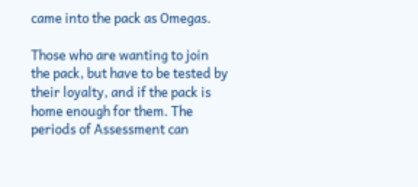came into the pack as Omegas.

Those who are wanting to join the pack, but have to be tested by their loyalty, and if the pack is home enough for them. The periods of Assessment can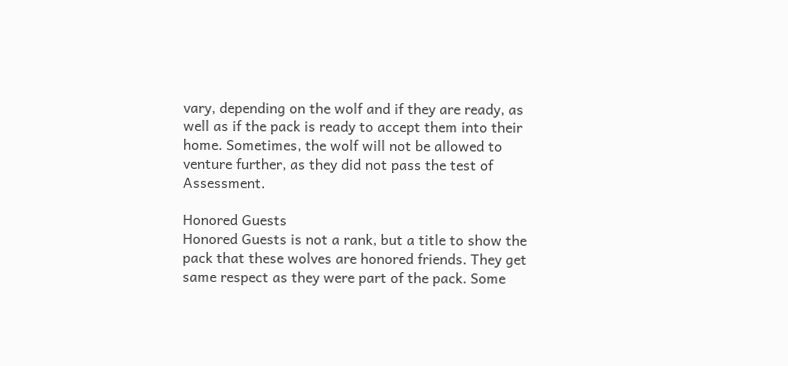vary, depending on the wolf and if they are ready, as well as if the pack is ready to accept them into their home. Sometimes, the wolf will not be allowed to venture further, as they did not pass the test of Assessment.

Honored Guests
Honored Guests is not a rank, but a title to show the pack that these wolves are honored friends. They get same respect as they were part of the pack. Some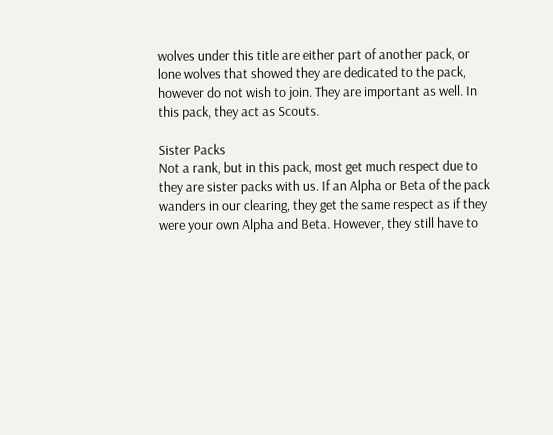wolves under this title are either part of another pack, or lone wolves that showed they are dedicated to the pack, however do not wish to join. They are important as well. In this pack, they act as Scouts.

Sister Packs
Not a rank, but in this pack, most get much respect due to they are sister packs with us. If an Alpha or Beta of the pack wanders in our clearing, they get the same respect as if they were your own Alpha and Beta. However, they still have to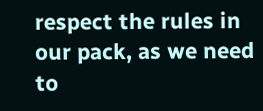respect the rules in our pack, as we need to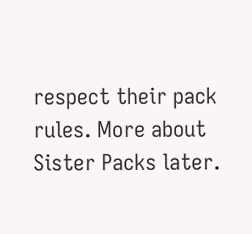respect their pack rules. More about Sister Packs later.